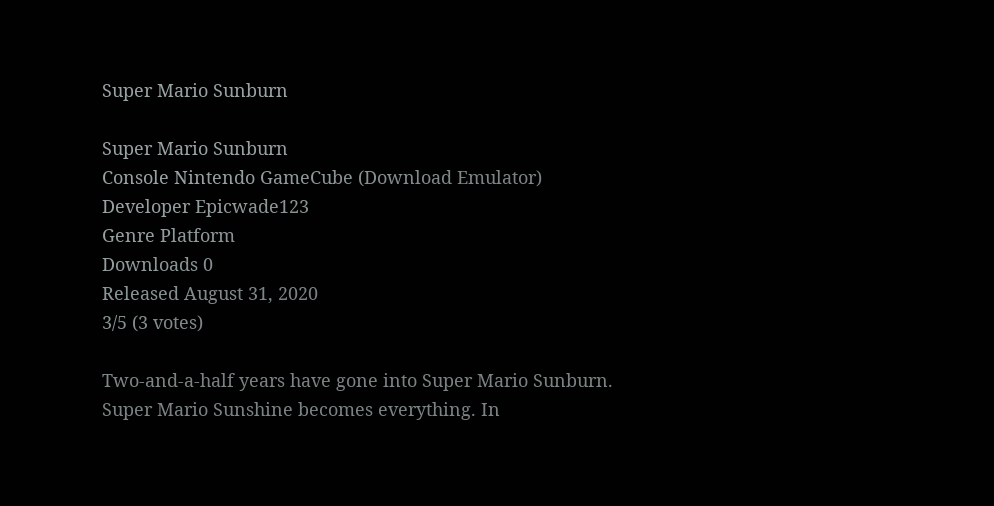Super Mario Sunburn

Super Mario Sunburn
Console Nintendo GameCube (Download Emulator)
Developer Epicwade123
Genre Platform
Downloads 0
Released August 31, 2020
3/5 (3 votes)

Two-and-a-half years have gone into Super Mario Sunburn. Super Mario Sunshine becomes everything. In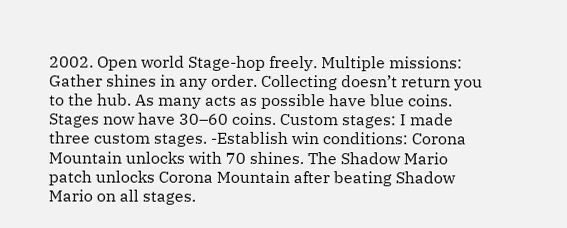2002. Open world Stage-hop freely. Multiple missions: Gather shines in any order. Collecting doesn’t return you to the hub. As many acts as possible have blue coins. Stages now have 30–60 coins. Custom stages: I made three custom stages. -Establish win conditions: Corona Mountain unlocks with 70 shines. The Shadow Mario patch unlocks Corona Mountain after beating Shadow Mario on all stages.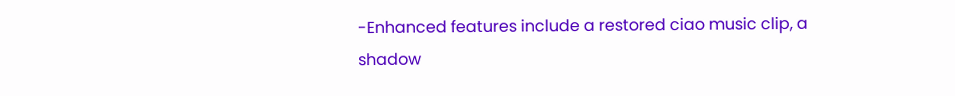-Enhanced features include a restored ciao music clip, a shadow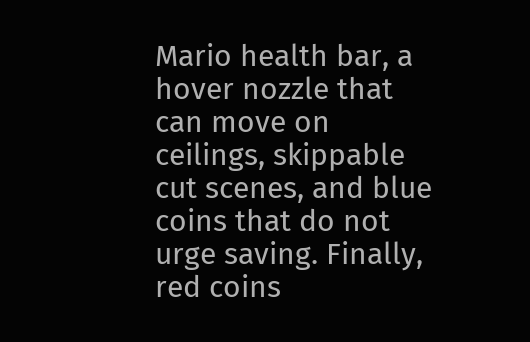Mario health bar, a hover nozzle that can move on ceilings, skippable cut scenes, and blue coins that do not urge saving. Finally, red coins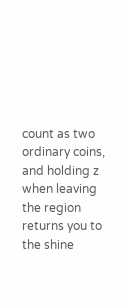count as two ordinary coins, and holding z when leaving the region returns you to the shine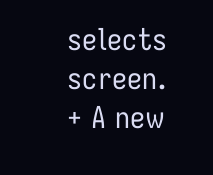selects screen. + A new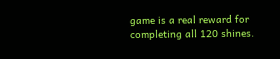game is a real reward for completing all 120 shines.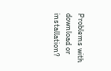Problems with download or installation?